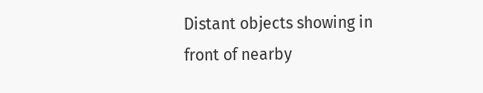Distant objects showing in front of nearby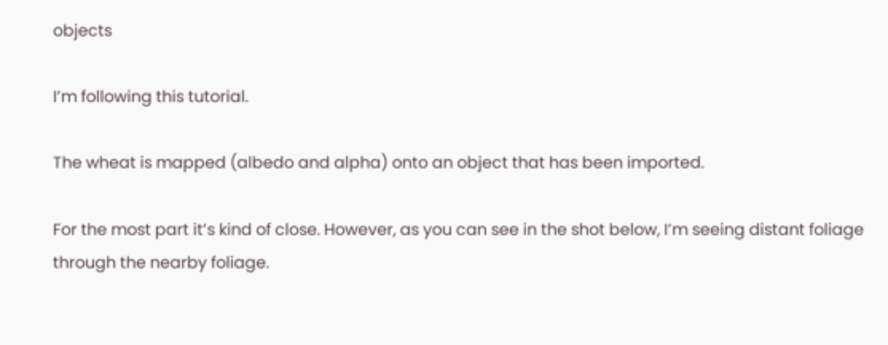objects

I’m following this tutorial.

The wheat is mapped (albedo and alpha) onto an object that has been imported.

For the most part it’s kind of close. However, as you can see in the shot below, I’m seeing distant foliage through the nearby foliage.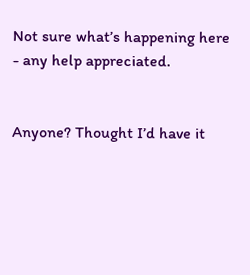Not sure what’s happening here - any help appreciated.


Anyone? Thought I’d have it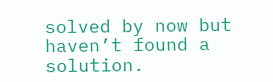solved by now but haven’t found a solution.